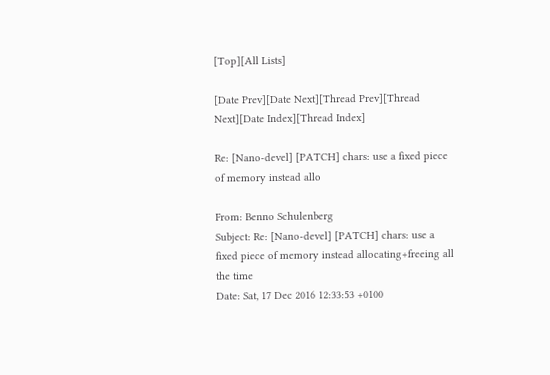[Top][All Lists]

[Date Prev][Date Next][Thread Prev][Thread Next][Date Index][Thread Index]

Re: [Nano-devel] [PATCH] chars: use a fixed piece of memory instead allo

From: Benno Schulenberg
Subject: Re: [Nano-devel] [PATCH] chars: use a fixed piece of memory instead allocating+freeing all the time
Date: Sat, 17 Dec 2016 12:33:53 +0100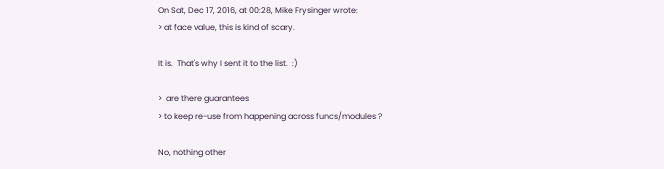On Sat, Dec 17, 2016, at 00:28, Mike Frysinger wrote:
> at face value, this is kind of scary.

It is.  That's why I sent it to the list.  :)

>  are there guarantees
> to keep re-use from happening across funcs/modules ?

No, nothing other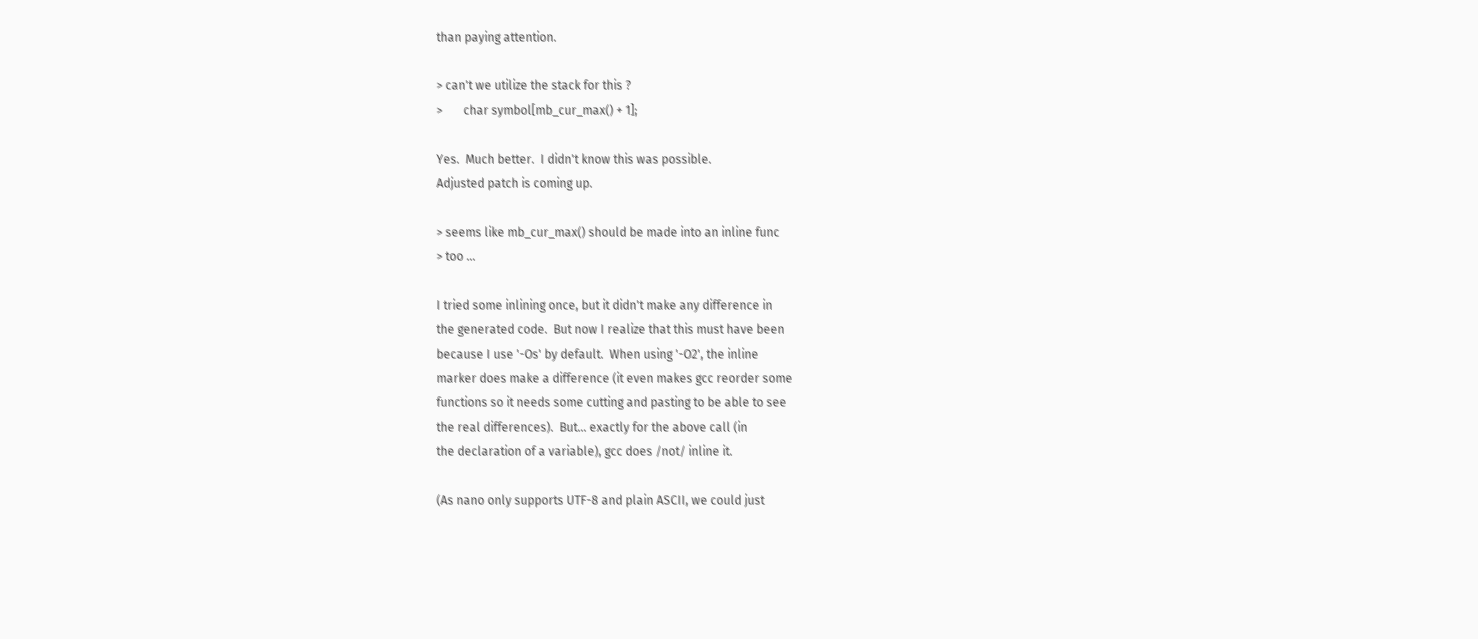than paying attention.

> can't we utilize the stack for this ?
>       char symbol[mb_cur_max() + 1];

Yes.  Much better.  I didn't know this was possible.
Adjusted patch is coming up.

> seems like mb_cur_max() should be made into an inline func
> too ...

I tried some inlining once, but it didn't make any difference in
the generated code.  But now I realize that this must have been
because I use '-Os' by default.  When using '-O2', the inline
marker does make a difference (it even makes gcc reorder some
functions so it needs some cutting and pasting to be able to see
the real differences).  But... exactly for the above call (in
the declaration of a variable), gcc does /not/ inline it.

(As nano only supports UTF-8 and plain ASCII, we could just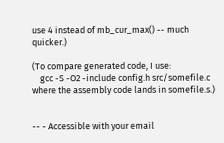use 4 instead of mb_cur_max() -- much quicker.)

(To compare generated code, I use:
    gcc -S -O2 -include config.h src/somefile.c
where the assembly code lands in somefile.s.)


-- - Accessible with your email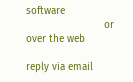software
                          or over the web

reply via email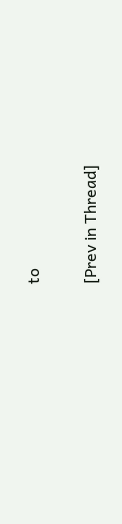to

[Prev in Thread]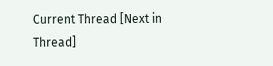Current Thread [Next in Thread]